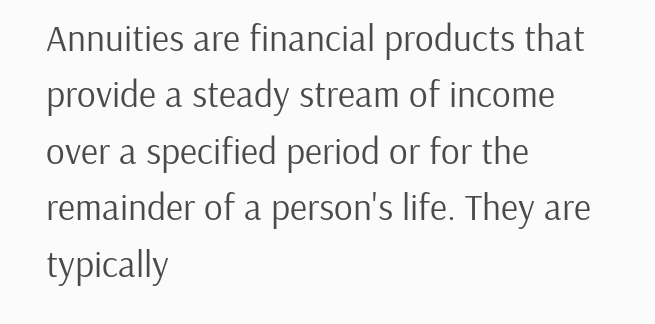Annuities are financial products that provide a steady stream of income over a specified period or for the remainder of a person's life. They are typically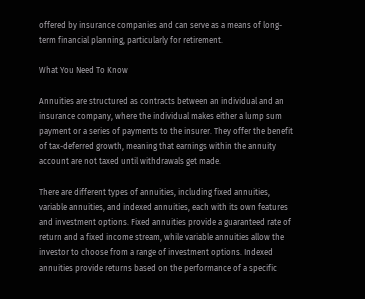offered by insurance companies and can serve as a means of long-term financial planning, particularly for retirement.

What You Need To Know

Annuities are structured as contracts between an individual and an insurance company, where the individual makes either a lump sum payment or a series of payments to the insurer. They offer the benefit of tax-deferred growth, meaning that earnings within the annuity account are not taxed until withdrawals get made.

There are different types of annuities, including fixed annuities, variable annuities, and indexed annuities, each with its own features and investment options. Fixed annuities provide a guaranteed rate of return and a fixed income stream, while variable annuities allow the investor to choose from a range of investment options. Indexed annuities provide returns based on the performance of a specific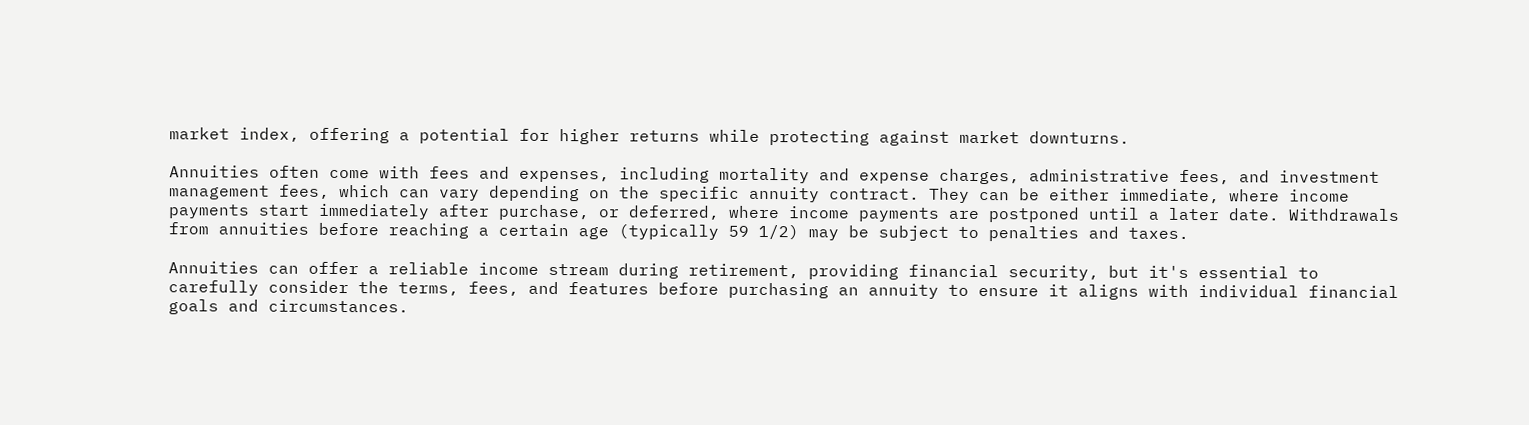market index, offering a potential for higher returns while protecting against market downturns.

Annuities often come with fees and expenses, including mortality and expense charges, administrative fees, and investment management fees, which can vary depending on the specific annuity contract. They can be either immediate, where income payments start immediately after purchase, or deferred, where income payments are postponed until a later date. Withdrawals from annuities before reaching a certain age (typically 59 1/2) may be subject to penalties and taxes.

Annuities can offer a reliable income stream during retirement, providing financial security, but it's essential to carefully consider the terms, fees, and features before purchasing an annuity to ensure it aligns with individual financial goals and circumstances.